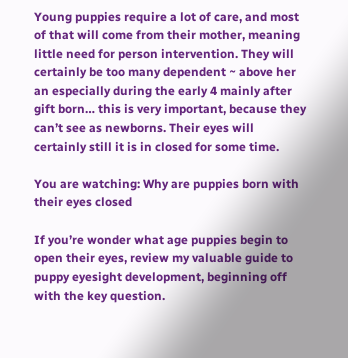Young puppies require a lot of care, and most of that will come from their mother, meaning little need for person intervention. They will certainly be too many dependent ~ above her an especially during the early 4 mainly after gift born… this is very important, because they can’t see as newborns. Their eyes will certainly still it is in closed for some time.

You are watching: Why are puppies born with their eyes closed

If you’re wonder what age puppies begin to open their eyes, review my valuable guide to puppy eyesight development, beginning off with the key question.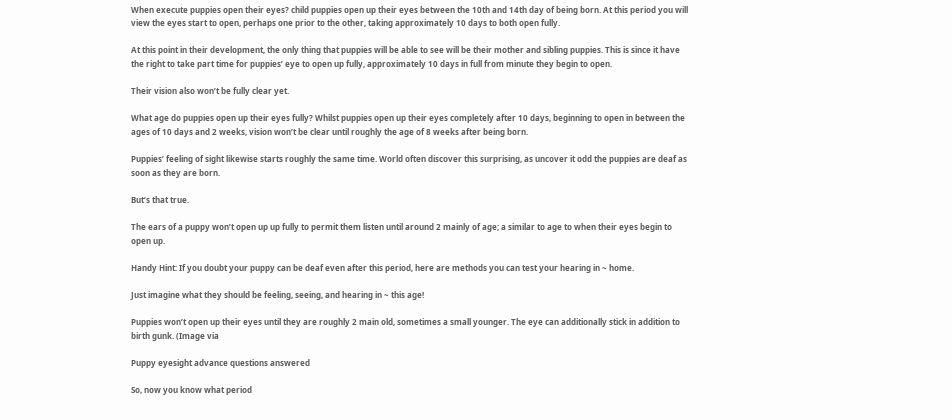When execute puppies open their eyes? child puppies open up their eyes between the 10th and 14th day of being born. At this period you will view the eyes start to open, perhaps one prior to the other, taking approximately 10 days to both open fully.

At this point in their development, the only thing that puppies will be able to see will be their mother and sibling puppies. This is since it have the right to take part time for puppies’ eye to open up fully, approximately 10 days in full from minute they begin to open.

Their vision also won’t be fully clear yet.

What age do puppies open up their eyes fully? Whilst puppies open up their eyes completely after 10 days, beginning to open in between the ages of 10 days and 2 weeks, vision won’t be clear until roughly the age of 8 weeks after being born.

Puppies’ feeling of sight likewise starts roughly the same time. World often discover this surprising, as uncover it odd the puppies are deaf as soon as they are born.

But’s that true.

The ears of a puppy won’t open up up fully to permit them listen until around 2 mainly of age; a similar to age to when their eyes begin to open up.

Handy Hint: If you doubt your puppy can be deaf even after this period, here are methods you can test your hearing in ~ home.

Just imagine what they should be feeling, seeing, and hearing in ~ this age!

Puppies won’t open up their eyes until they are roughly 2 main old, sometimes a small younger. The eye can additionally stick in addition to birth gunk. (Image via

Puppy eyesight advance questions answered

So, now you know what period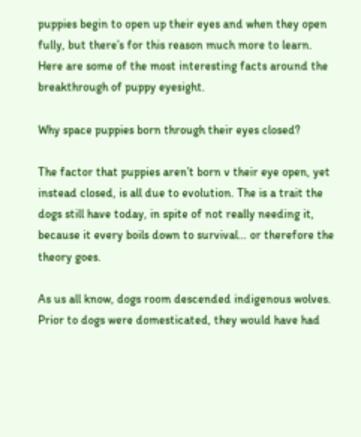puppies begin to open up their eyes and when they open fully, but there’s for this reason much more to learn. Here are some of the most interesting facts around the breakthrough of puppy eyesight.

Why space puppies born through their eyes closed?

The factor that puppies aren’t born v their eye open, yet instead closed, is all due to evolution. The is a trait the dogs still have today, in spite of not really needing it, because it every boils down to survival… or therefore the theory goes.

As us all know, dogs room descended indigenous wolves. Prior to dogs were domesticated, they would have had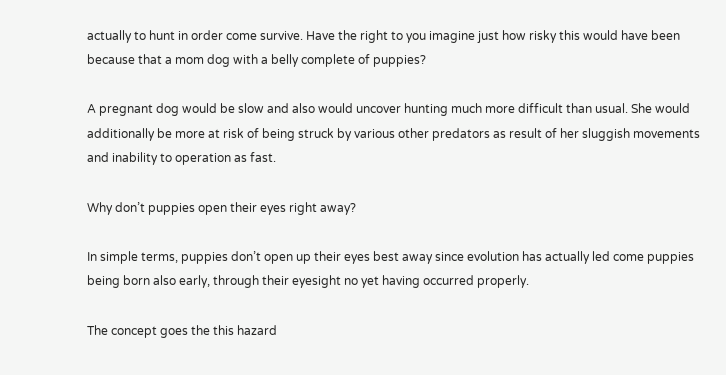actually to hunt in order come survive. Have the right to you imagine just how risky this would have been because that a mom dog with a belly complete of puppies?

A pregnant dog would be slow and also would uncover hunting much more difficult than usual. She would additionally be more at risk of being struck by various other predators as result of her sluggish movements and inability to operation as fast.

Why don’t puppies open their eyes right away?

In simple terms, puppies don’t open up their eyes best away since evolution has actually led come puppies being born also early, through their eyesight no yet having occurred properly.

The concept goes the this hazard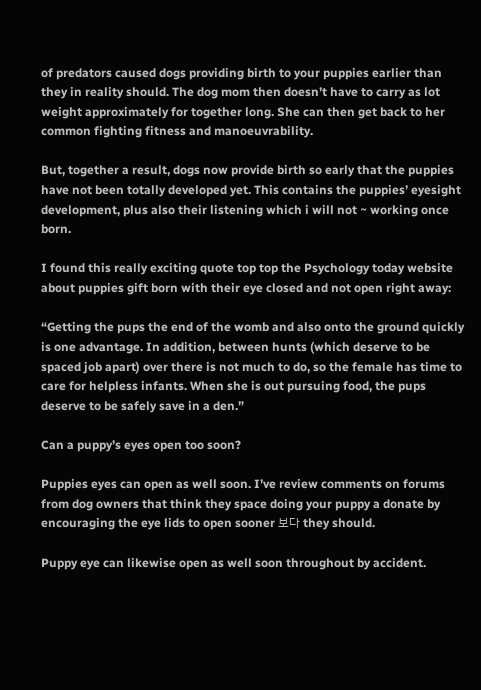of predators caused dogs providing birth to your puppies earlier than they in reality should. The dog mom then doesn’t have to carry as lot weight approximately for together long. She can then get back to her common fighting fitness and manoeuvrability.

But, together a result, dogs now provide birth so early that the puppies have not been totally developed yet. This contains the puppies’ eyesight development, plus also their listening which i will not ~ working once born.

I found this really exciting quote top top the Psychology today website about puppies gift born with their eye closed and not open right away:

“Getting the pups the end of the womb and also onto the ground quickly is one advantage. In addition, between hunts (which deserve to be spaced job apart) over there is not much to do, so the female has time to care for helpless infants. When she is out pursuing food, the pups deserve to be safely save in a den.”

Can a puppy’s eyes open too soon?

Puppies eyes can open as well soon. I’ve review comments on forums from dog owners that think they space doing your puppy a donate by encouraging the eye lids to open sooner 보다 they should.

Puppy eye can likewise open as well soon throughout by accident.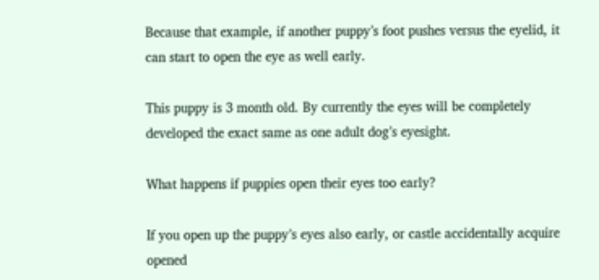Because that example, if another puppy’s foot pushes versus the eyelid, it can start to open the eye as well early.

This puppy is 3 month old. By currently the eyes will be completely developed the exact same as one adult dog’s eyesight.

What happens if puppies open their eyes too early?

If you open up the puppy’s eyes also early, or castle accidentally acquire opened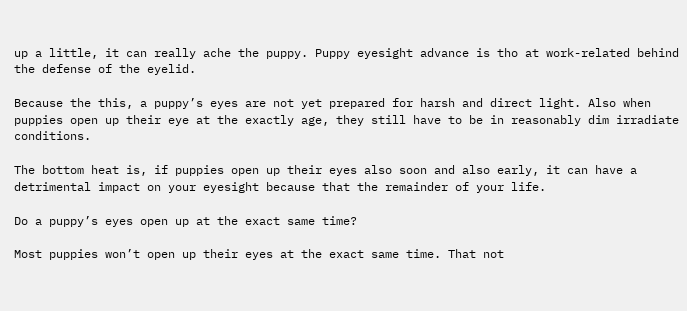up a little, it can really ache the puppy. Puppy eyesight advance is tho at work-related behind the defense of the eyelid.

Because the this, a puppy’s eyes are not yet prepared for harsh and direct light. Also when puppies open up their eye at the exactly age, they still have to be in reasonably dim irradiate conditions.

The bottom heat is, if puppies open up their eyes also soon and also early, it can have a detrimental impact on your eyesight because that the remainder of your life.

Do a puppy’s eyes open up at the exact same time?

Most puppies won’t open up their eyes at the exact same time. That not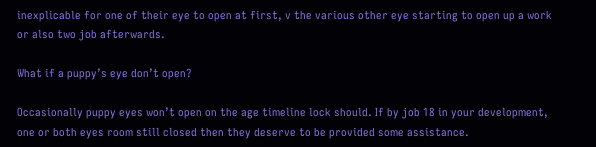inexplicable for one of their eye to open at first, v the various other eye starting to open up a work or also two job afterwards.

What if a puppy’s eye don’t open?

Occasionally puppy eyes won’t open on the age timeline lock should. If by job 18 in your development, one or both eyes room still closed then they deserve to be provided some assistance.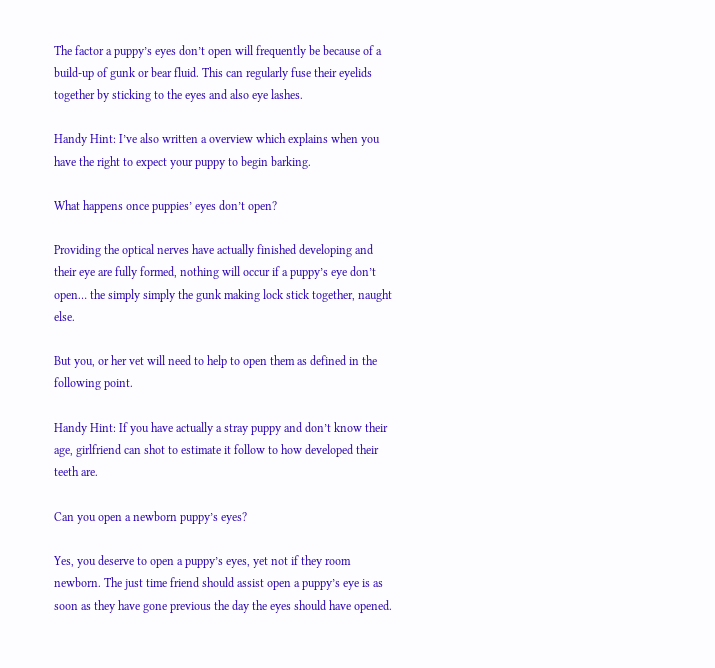The factor a puppy’s eyes don’t open will frequently be because of a build-up of gunk or bear fluid. This can regularly fuse their eyelids together by sticking to the eyes and also eye lashes.

Handy Hint: I’ve also written a overview which explains when you have the right to expect your puppy to begin barking.

What happens once puppies’ eyes don’t open?

Providing the optical nerves have actually finished developing and their eye are fully formed, nothing will occur if a puppy’s eye don’t open… the simply simply the gunk making lock stick together, naught else.

But you, or her vet will need to help to open them as defined in the following point.

Handy Hint: If you have actually a stray puppy and don’t know their age, girlfriend can shot to estimate it follow to how developed their teeth are.

Can you open a newborn puppy’s eyes?

Yes, you deserve to open a puppy’s eyes, yet not if they room newborn. The just time friend should assist open a puppy’s eye is as soon as they have gone previous the day the eyes should have opened.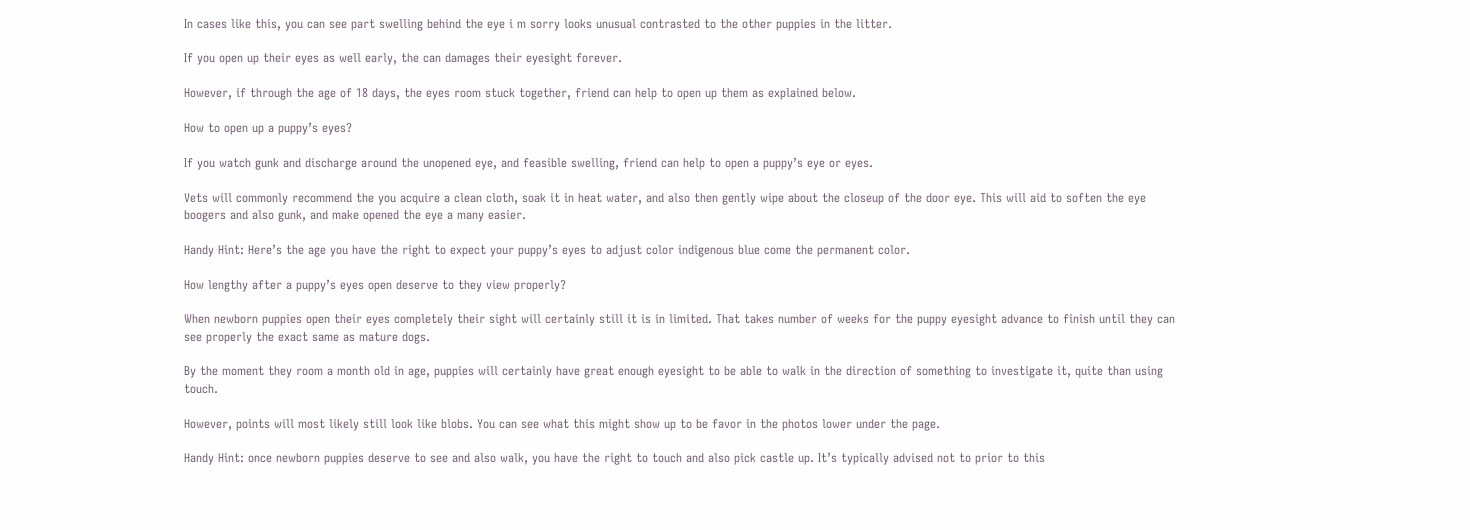In cases like this, you can see part swelling behind the eye i m sorry looks unusual contrasted to the other puppies in the litter.

If you open up their eyes as well early, the can damages their eyesight forever.

However, if through the age of 18 days, the eyes room stuck together, friend can help to open up them as explained below.

How to open up a puppy’s eyes?

If you watch gunk and discharge around the unopened eye, and feasible swelling, friend can help to open a puppy’s eye or eyes.

Vets will commonly recommend the you acquire a clean cloth, soak it in heat water, and also then gently wipe about the closeup of the door eye. This will aid to soften the eye boogers and also gunk, and make opened the eye a many easier.

Handy Hint: Here’s the age you have the right to expect your puppy’s eyes to adjust color indigenous blue come the permanent color.

How lengthy after a puppy’s eyes open deserve to they view properly?

When newborn puppies open their eyes completely their sight will certainly still it is in limited. That takes number of weeks for the puppy eyesight advance to finish until they can see properly the exact same as mature dogs.

By the moment they room a month old in age, puppies will certainly have great enough eyesight to be able to walk in the direction of something to investigate it, quite than using touch.

However, points will most likely still look like blobs. You can see what this might show up to be favor in the photos lower under the page.

Handy Hint: once newborn puppies deserve to see and also walk, you have the right to touch and also pick castle up. It’s typically advised not to prior to this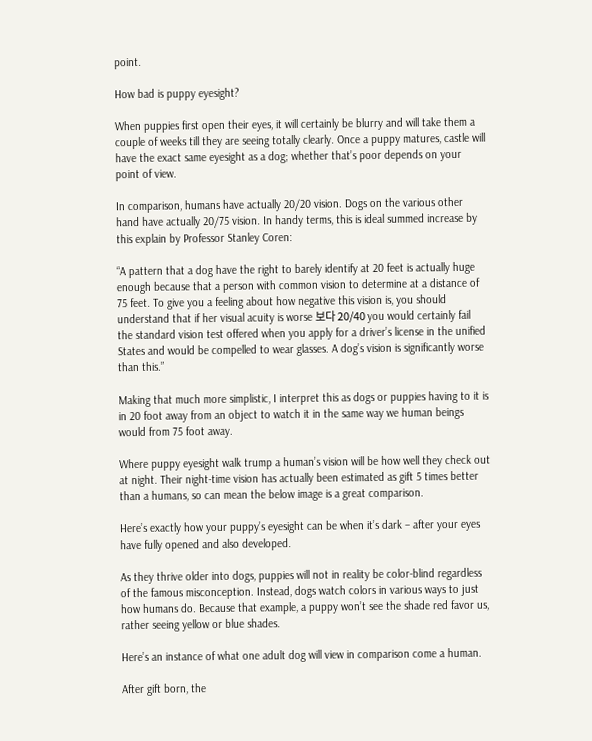point.

How bad is puppy eyesight?

When puppies first open their eyes, it will certainly be blurry and will take them a couple of weeks till they are seeing totally clearly. Once a puppy matures, castle will have the exact same eyesight as a dog; whether that’s poor depends on your point of view.

In comparison, humans have actually 20/20 vision. Dogs on the various other hand have actually 20/75 vision. In handy terms, this is ideal summed increase by this explain by Professor Stanley Coren:

“A pattern that a dog have the right to barely identify at 20 feet is actually huge enough because that a person with common vision to determine at a distance of 75 feet. To give you a feeling about how negative this vision is, you should understand that if her visual acuity is worse 보다 20/40 you would certainly fail the standard vision test offered when you apply for a driver’s license in the unified States and would be compelled to wear glasses. A dog’s vision is significantly worse than this.”

Making that much more simplistic, I interpret this as dogs or puppies having to it is in 20 foot away from an object to watch it in the same way we human beings would from 75 foot away.

Where puppy eyesight walk trump a human’s vision will be how well they check out at night. Their night-time vision has actually been estimated as gift 5 times better than a humans, so can mean the below image is a great comparison.

Here’s exactly how your puppy’s eyesight can be when it’s dark – after your eyes have fully opened and also developed.

As they thrive older into dogs, puppies will not in reality be color-blind regardless of the famous misconception. Instead, dogs watch colors in various ways to just how humans do. Because that example, a puppy won’t see the shade red favor us, rather seeing yellow or blue shades.

Here’s an instance of what one adult dog will view in comparison come a human.

After gift born, the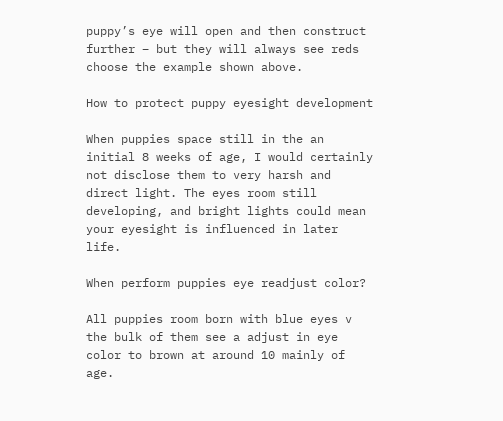puppy’s eye will open and then construct further – but they will always see reds choose the example shown above.

How to protect puppy eyesight development

When puppies space still in the an initial 8 weeks of age, I would certainly not disclose them to very harsh and direct light. The eyes room still developing, and bright lights could mean your eyesight is influenced in later life.

When perform puppies eye readjust color?

All puppies room born with blue eyes v the bulk of them see a adjust in eye color to brown at around 10 mainly of age.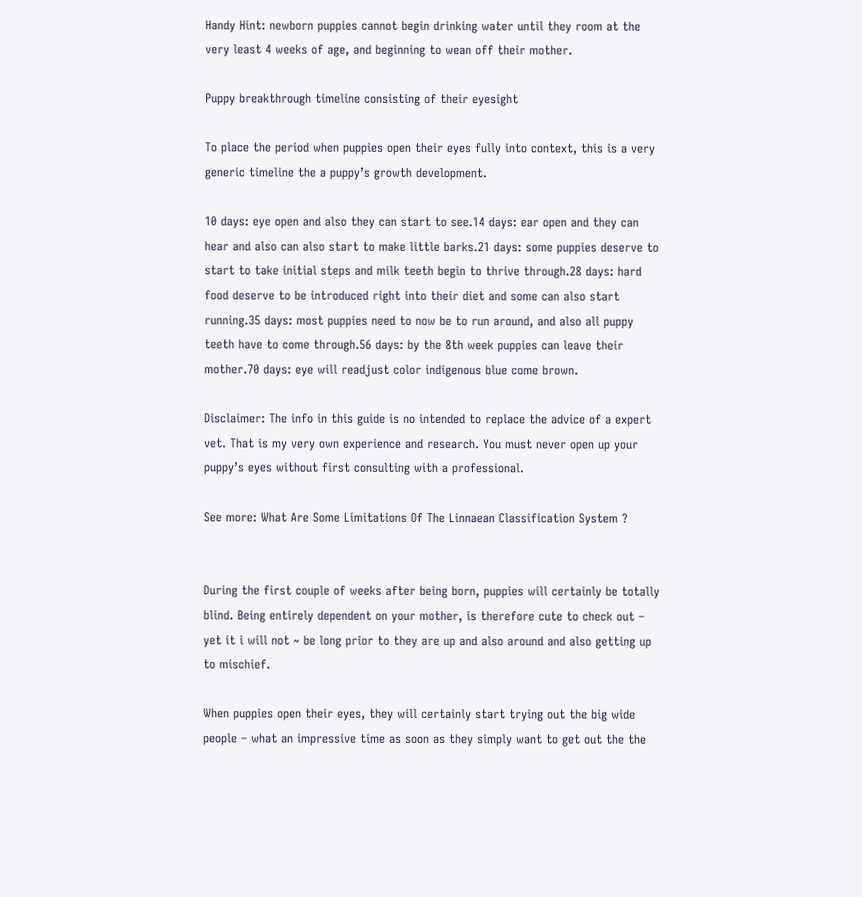Handy Hint: newborn puppies cannot begin drinking water until they room at the very least 4 weeks of age, and beginning to wean off their mother.

Puppy breakthrough timeline consisting of their eyesight

To place the period when puppies open their eyes fully into context, this is a very generic timeline the a puppy’s growth development.

10 days: eye open and also they can start to see.14 days: ear open and they can hear and also can also start to make little barks.21 days: some puppies deserve to start to take initial steps and milk teeth begin to thrive through.28 days: hard food deserve to be introduced right into their diet and some can also start running.35 days: most puppies need to now be to run around, and also all puppy teeth have to come through.56 days: by the 8th week puppies can leave their mother.70 days: eye will readjust color indigenous blue come brown.

Disclaimer: The info in this guide is no intended to replace the advice of a expert vet. That is my very own experience and research. You must never open up your puppy’s eyes without first consulting with a professional.

See more: What Are Some Limitations Of The Linnaean Classification System ?


During the first couple of weeks after being born, puppies will certainly be totally blind. Being entirely dependent on your mother, is therefore cute to check out – yet it i will not ~ be long prior to they are up and also around and also getting up to mischief.

When puppies open their eyes, they will certainly start trying out the big wide people – what an impressive time as soon as they simply want to get out the the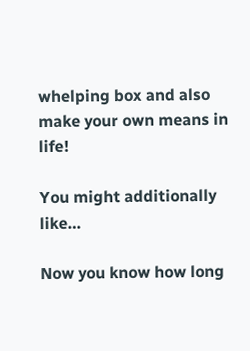whelping box and also make your own means in life!

You might additionally like…

Now you know how long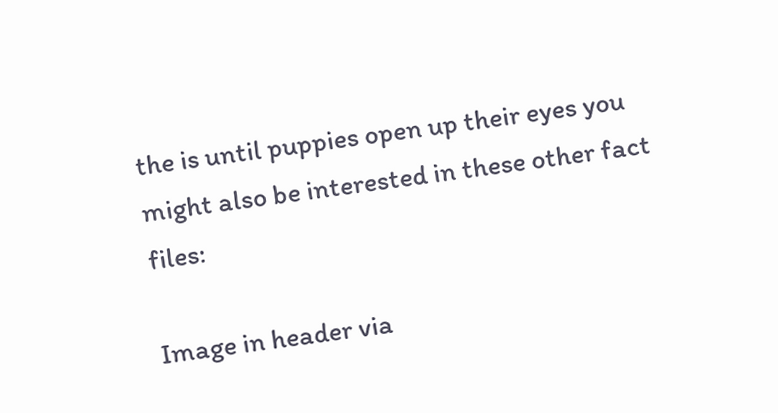the is until puppies open up their eyes you might also be interested in these other fact files:

Image in header via